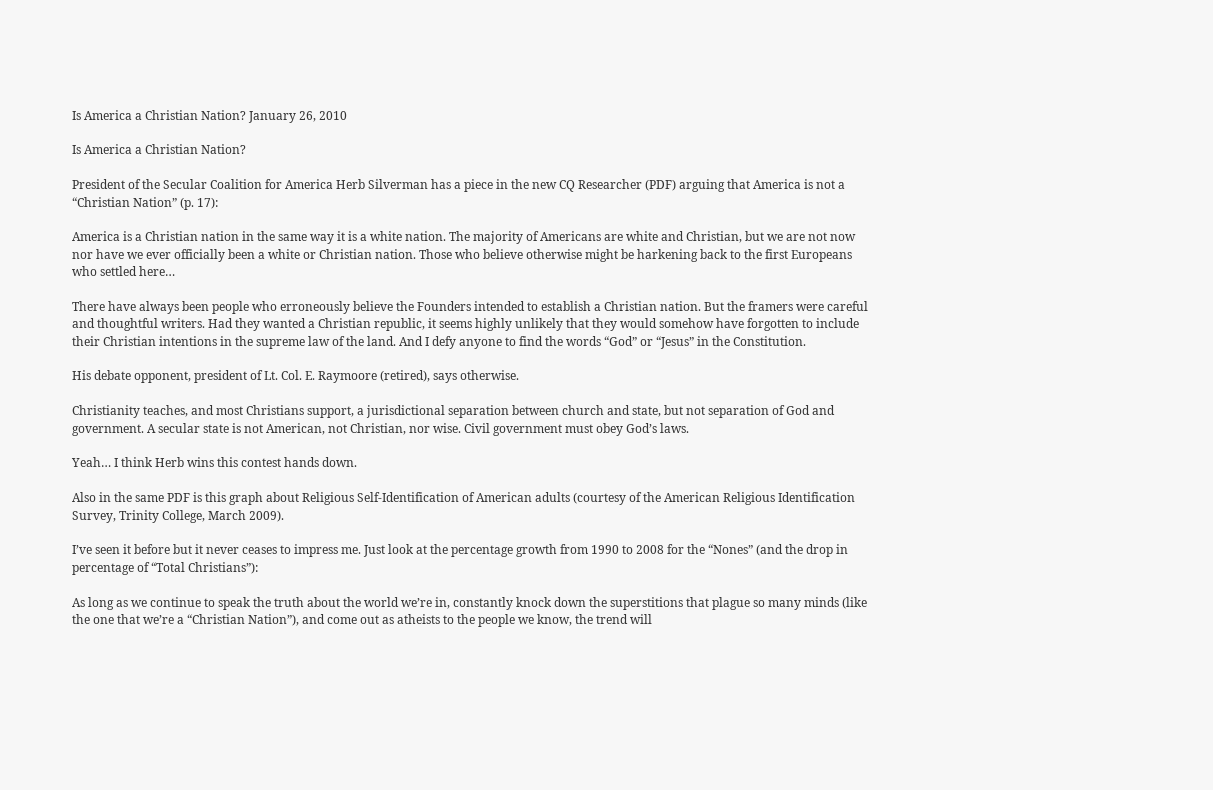Is America a Christian Nation? January 26, 2010

Is America a Christian Nation?

President of the Secular Coalition for America Herb Silverman has a piece in the new CQ Researcher (PDF) arguing that America is not a “Christian Nation” (p. 17):

America is a Christian nation in the same way it is a white nation. The majority of Americans are white and Christian, but we are not now nor have we ever officially been a white or Christian nation. Those who believe otherwise might be harkening back to the first Europeans who settled here…

There have always been people who erroneously believe the Founders intended to establish a Christian nation. But the framers were careful and thoughtful writers. Had they wanted a Christian republic, it seems highly unlikely that they would somehow have forgotten to include their Christian intentions in the supreme law of the land. And I defy anyone to find the words “God” or “Jesus” in the Constitution.

His debate opponent, president of Lt. Col. E. Raymoore (retired), says otherwise.

Christianity teaches, and most Christians support, a jurisdictional separation between church and state, but not separation of God and government. A secular state is not American, not Christian, nor wise. Civil government must obey God’s laws.

Yeah… I think Herb wins this contest hands down.

Also in the same PDF is this graph about Religious Self-Identification of American adults (courtesy of the American Religious Identification Survey, Trinity College, March 2009).

I’ve seen it before but it never ceases to impress me. Just look at the percentage growth from 1990 to 2008 for the “Nones” (and the drop in percentage of “Total Christians”):

As long as we continue to speak the truth about the world we’re in, constantly knock down the superstitions that plague so many minds (like the one that we’re a “Christian Nation”), and come out as atheists to the people we know, the trend will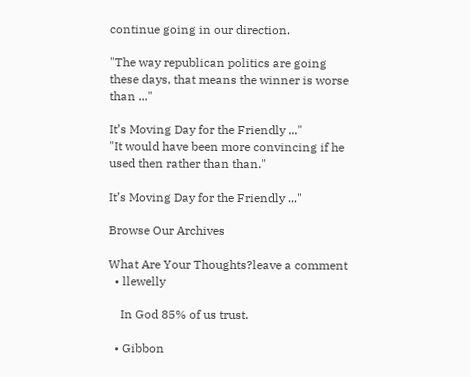continue going in our direction.

"The way republican politics are going these days, that means the winner is worse than ..."

It’s Moving Day for the Friendly ..."
"It would have been more convincing if he used then rather than than."

It’s Moving Day for the Friendly ..."

Browse Our Archives

What Are Your Thoughts?leave a comment
  • llewelly

    In God 85% of us trust.

  • Gibbon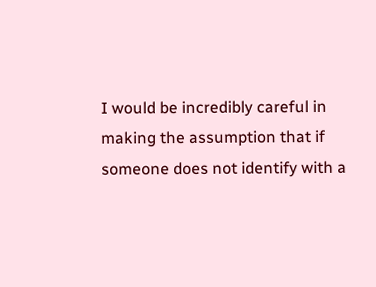I would be incredibly careful in making the assumption that if someone does not identify with a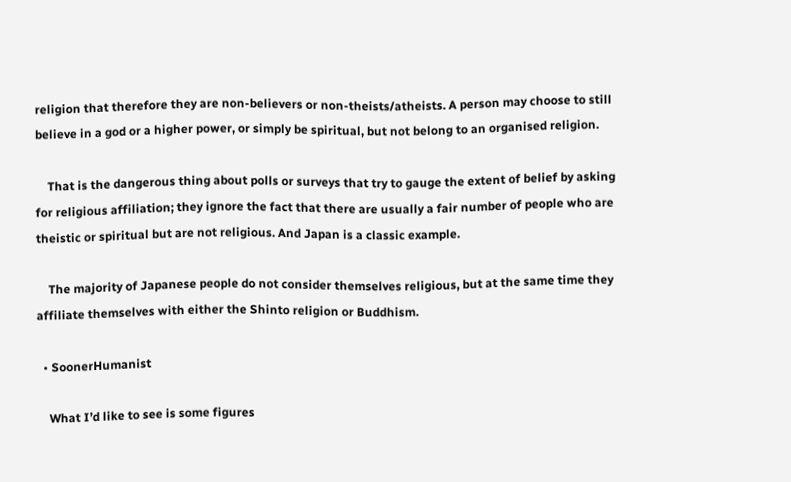religion that therefore they are non-believers or non-theists/atheists. A person may choose to still believe in a god or a higher power, or simply be spiritual, but not belong to an organised religion.

    That is the dangerous thing about polls or surveys that try to gauge the extent of belief by asking for religious affiliation; they ignore the fact that there are usually a fair number of people who are theistic or spiritual but are not religious. And Japan is a classic example.

    The majority of Japanese people do not consider themselves religious, but at the same time they affiliate themselves with either the Shinto religion or Buddhism.

  • SoonerHumanist

    What I’d like to see is some figures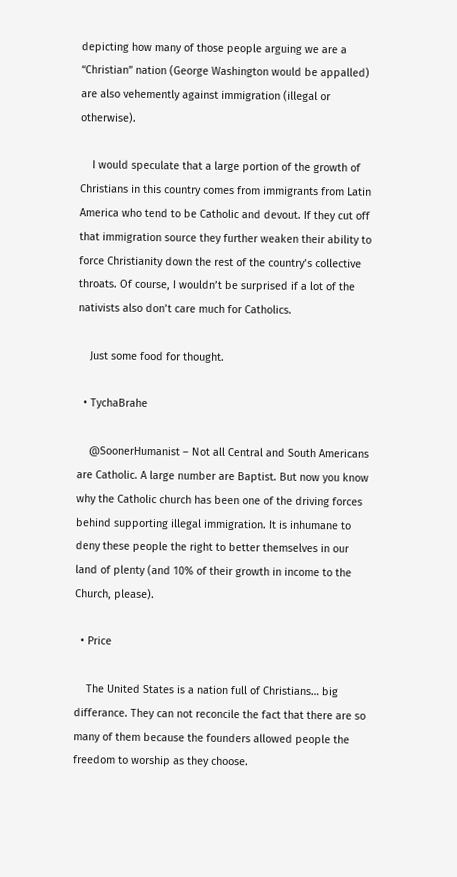depicting how many of those people arguing we are a “Christian” nation (George Washington would be appalled) are also vehemently against immigration (illegal or otherwise).

    I would speculate that a large portion of the growth of Christians in this country comes from immigrants from Latin America who tend to be Catholic and devout. If they cut off that immigration source they further weaken their ability to force Christianity down the rest of the country’s collective throats. Of course, I wouldn’t be surprised if a lot of the nativists also don’t care much for Catholics.

    Just some food for thought.

  • TychaBrahe

    @SoonerHumanist – Not all Central and South Americans are Catholic. A large number are Baptist. But now you know why the Catholic church has been one of the driving forces behind supporting illegal immigration. It is inhumane to deny these people the right to better themselves in our land of plenty (and 10% of their growth in income to the Church, please).

  • Price

    The United States is a nation full of Christians… big differance. They can not reconcile the fact that there are so many of them because the founders allowed people the freedom to worship as they choose.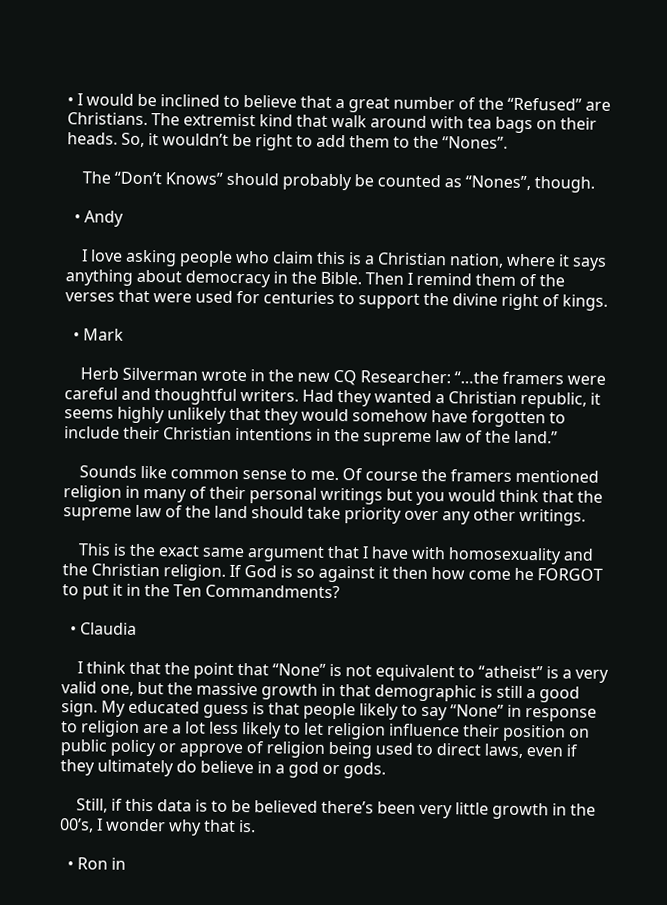• I would be inclined to believe that a great number of the “Refused” are Christians. The extremist kind that walk around with tea bags on their heads. So, it wouldn’t be right to add them to the “Nones”.

    The “Don’t Knows” should probably be counted as “Nones”, though.

  • Andy

    I love asking people who claim this is a Christian nation, where it says anything about democracy in the Bible. Then I remind them of the verses that were used for centuries to support the divine right of kings.

  • Mark

    Herb Silverman wrote in the new CQ Researcher: “…the framers were careful and thoughtful writers. Had they wanted a Christian republic, it seems highly unlikely that they would somehow have forgotten to include their Christian intentions in the supreme law of the land.”

    Sounds like common sense to me. Of course the framers mentioned religion in many of their personal writings but you would think that the supreme law of the land should take priority over any other writings.

    This is the exact same argument that I have with homosexuality and the Christian religion. If God is so against it then how come he FORGOT to put it in the Ten Commandments?

  • Claudia

    I think that the point that “None” is not equivalent to “atheist” is a very valid one, but the massive growth in that demographic is still a good sign. My educated guess is that people likely to say “None” in response to religion are a lot less likely to let religion influence their position on public policy or approve of religion being used to direct laws, even if they ultimately do believe in a god or gods.

    Still, if this data is to be believed there’s been very little growth in the 00’s, I wonder why that is.

  • Ron in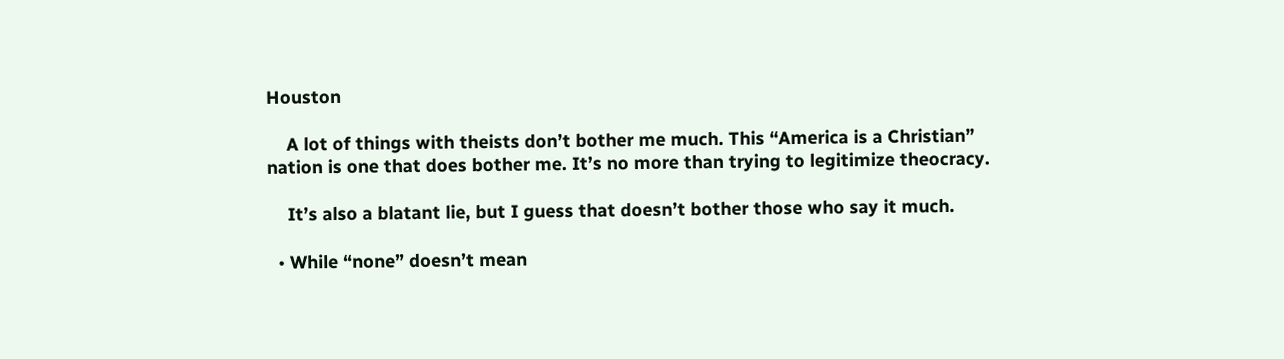Houston

    A lot of things with theists don’t bother me much. This “America is a Christian” nation is one that does bother me. It’s no more than trying to legitimize theocracy.

    It’s also a blatant lie, but I guess that doesn’t bother those who say it much.

  • While “none” doesn’t mean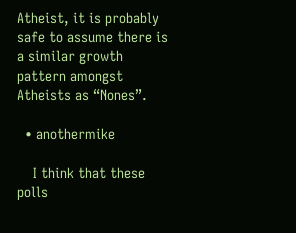Atheist, it is probably safe to assume there is a similar growth pattern amongst Atheists as “Nones”.

  • anothermike

    I think that these polls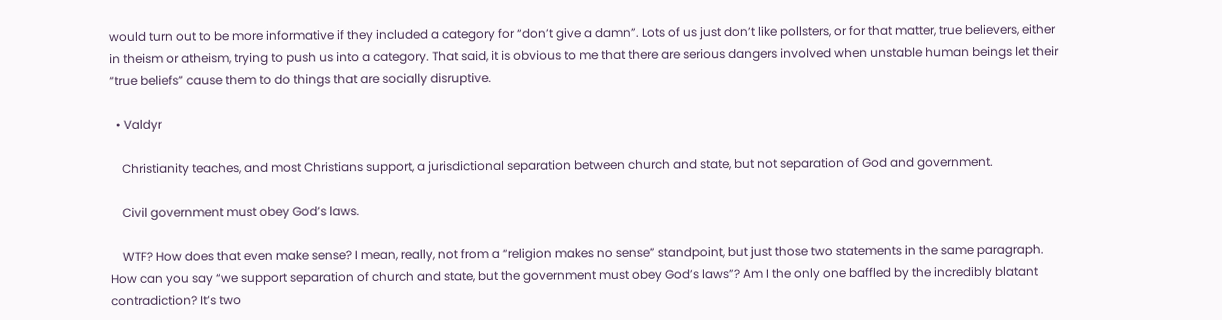would turn out to be more informative if they included a category for “don’t give a damn”. Lots of us just don’t like pollsters, or for that matter, true believers, either in theism or atheism, trying to push us into a category. That said, it is obvious to me that there are serious dangers involved when unstable human beings let their “true beliefs” cause them to do things that are socially disruptive.

  • Valdyr

    Christianity teaches, and most Christians support, a jurisdictional separation between church and state, but not separation of God and government.

    Civil government must obey God’s laws.

    WTF? How does that even make sense? I mean, really, not from a “religion makes no sense” standpoint, but just those two statements in the same paragraph. How can you say “we support separation of church and state, but the government must obey God’s laws”? Am I the only one baffled by the incredibly blatant contradiction? It’s two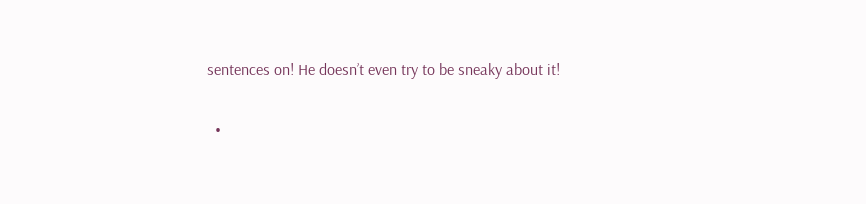sentences on! He doesn’t even try to be sneaky about it!

  •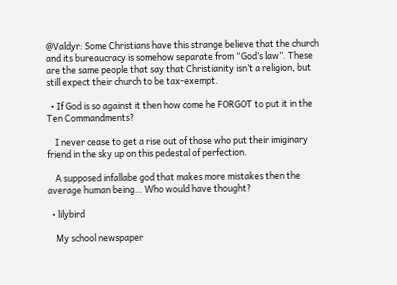@Valdyr: Some Christians have this strange believe that the church and its bureaucracy is somehow separate from “God’s law”. These are the same people that say that Christianity isn’t a religion, but still expect their church to be tax-exempt.

  • If God is so against it then how come he FORGOT to put it in the Ten Commandments?

    I never cease to get a rise out of those who put their imiginary friend in the sky up on this pedestal of perfection.

    A supposed infallabe god that makes more mistakes then the average human being… Who would have thought?

  • lilybird

    My school newspaper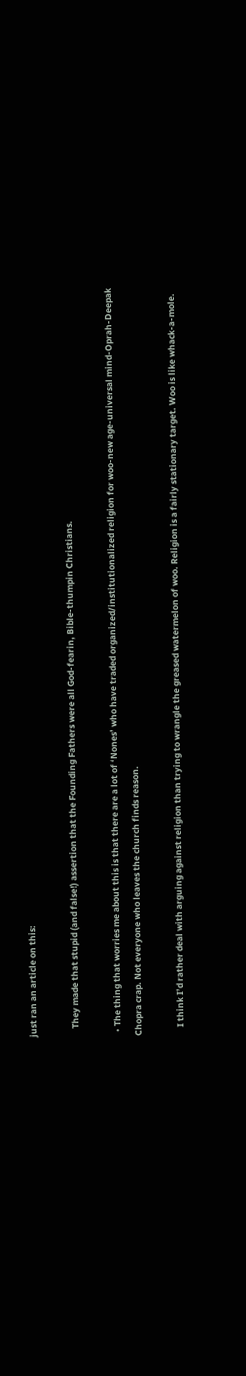just ran an article on this:

    They made that stupid (and false!) assertion that the Founding Fathers were all God-fearin, Bible-thumpin Christians.

  • The thing that worries me about this is that there are a lot of ‘Nones’ who have traded organized/institutionalized religion for woo-new age-universal mind-Oprah-Deepak Chopra crap. Not everyone who leaves the church finds reason.

    I think I’d rather deal with arguing against religion than trying to wrangle the greased watermelon of woo. Religion is a fairly stationary target. Woo is like whack-a-mole.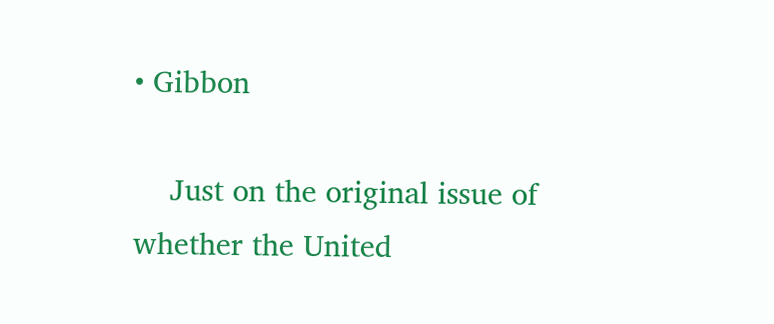• Gibbon

    Just on the original issue of whether the United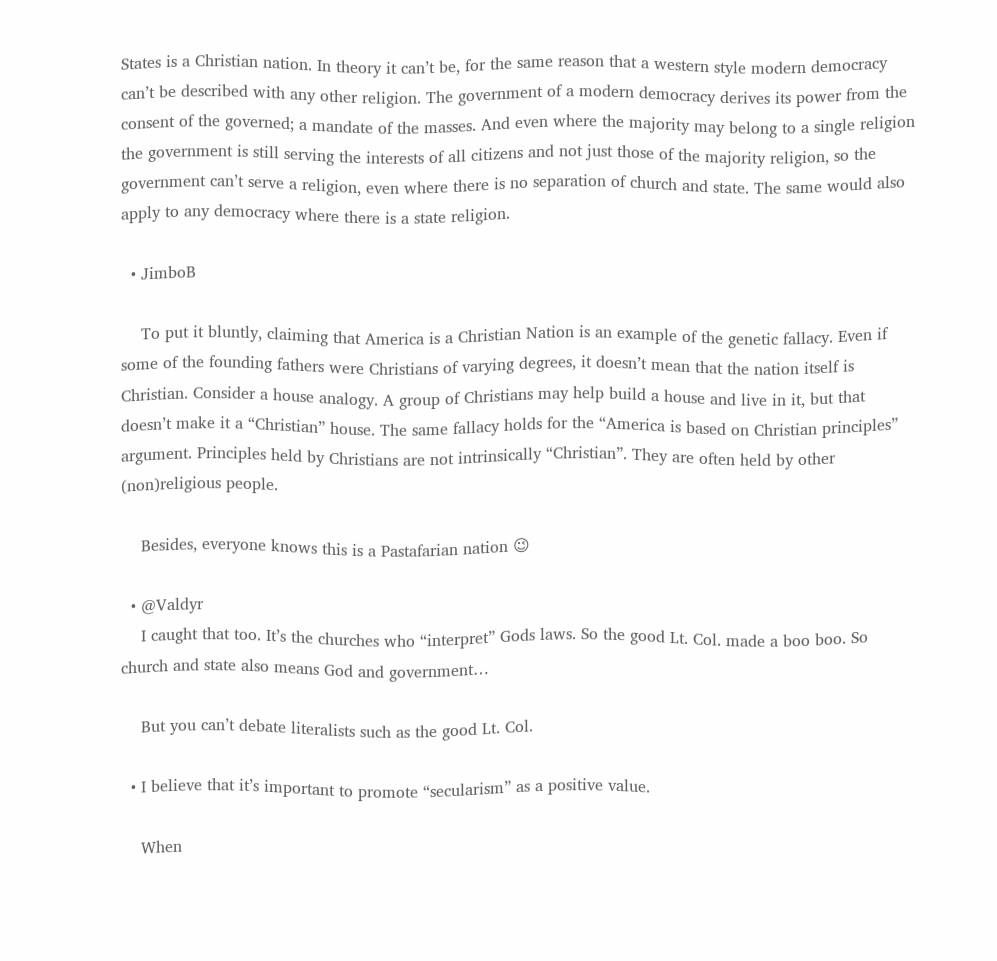States is a Christian nation. In theory it can’t be, for the same reason that a western style modern democracy can’t be described with any other religion. The government of a modern democracy derives its power from the consent of the governed; a mandate of the masses. And even where the majority may belong to a single religion the government is still serving the interests of all citizens and not just those of the majority religion, so the government can’t serve a religion, even where there is no separation of church and state. The same would also apply to any democracy where there is a state religion.

  • JimboB

    To put it bluntly, claiming that America is a Christian Nation is an example of the genetic fallacy. Even if some of the founding fathers were Christians of varying degrees, it doesn’t mean that the nation itself is Christian. Consider a house analogy. A group of Christians may help build a house and live in it, but that doesn’t make it a “Christian” house. The same fallacy holds for the “America is based on Christian principles” argument. Principles held by Christians are not intrinsically “Christian”. They are often held by other (non)religious people.

    Besides, everyone knows this is a Pastafarian nation 😉

  • @Valdyr
    I caught that too. It’s the churches who “interpret” Gods laws. So the good Lt. Col. made a boo boo. So church and state also means God and government…

    But you can’t debate literalists such as the good Lt. Col.

  • I believe that it’s important to promote “secularism” as a positive value.

    When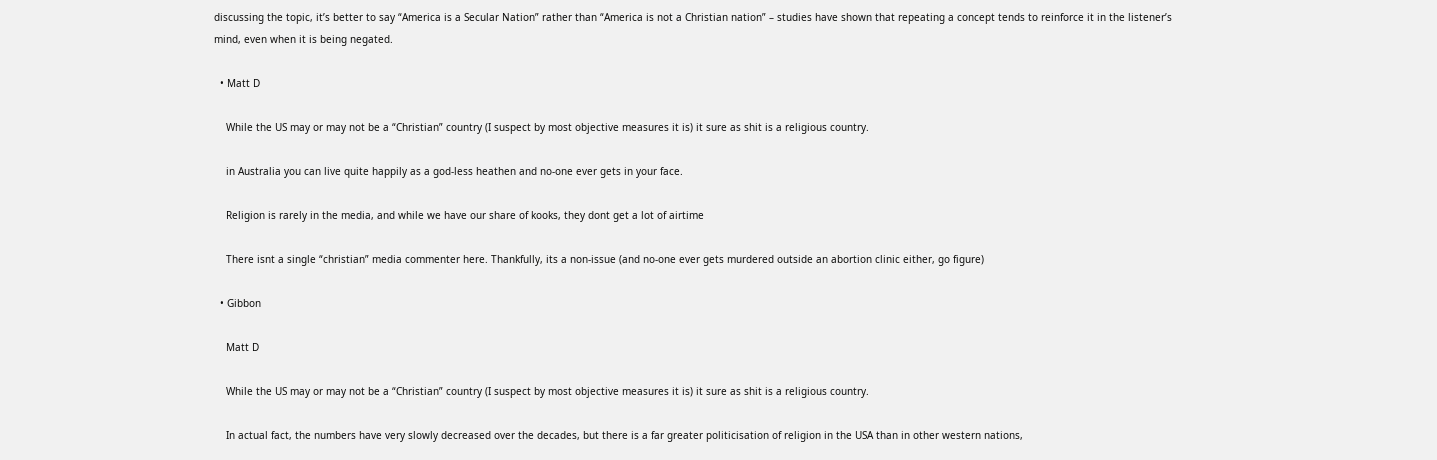discussing the topic, it’s better to say “America is a Secular Nation” rather than “America is not a Christian nation” – studies have shown that repeating a concept tends to reinforce it in the listener’s mind, even when it is being negated.

  • Matt D

    While the US may or may not be a “Christian” country (I suspect by most objective measures it is) it sure as shit is a religious country.

    in Australia you can live quite happily as a god-less heathen and no-one ever gets in your face.

    Religion is rarely in the media, and while we have our share of kooks, they dont get a lot of airtime

    There isnt a single “christian” media commenter here. Thankfully, its a non-issue (and no-one ever gets murdered outside an abortion clinic either, go figure)

  • Gibbon

    Matt D

    While the US may or may not be a “Christian” country (I suspect by most objective measures it is) it sure as shit is a religious country.

    In actual fact, the numbers have very slowly decreased over the decades, but there is a far greater politicisation of religion in the USA than in other western nations,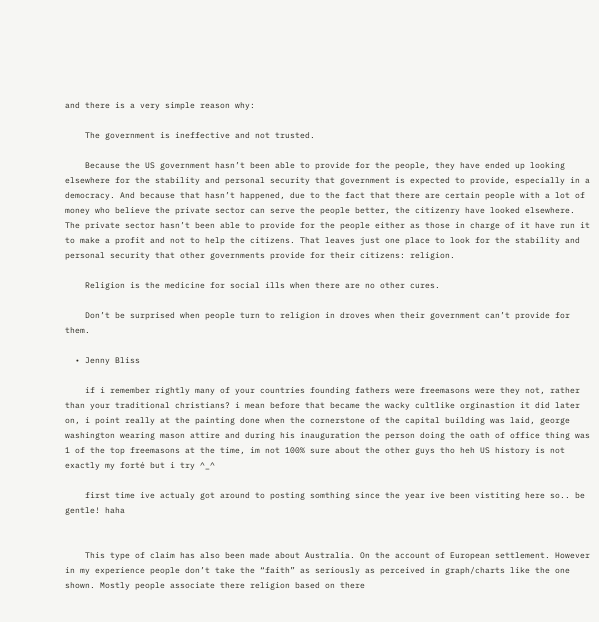and there is a very simple reason why:

    The government is ineffective and not trusted.

    Because the US government hasn’t been able to provide for the people, they have ended up looking elsewhere for the stability and personal security that government is expected to provide, especially in a democracy. And because that hasn’t happened, due to the fact that there are certain people with a lot of money who believe the private sector can serve the people better, the citizenry have looked elsewhere. The private sector hasn’t been able to provide for the people either as those in charge of it have run it to make a profit and not to help the citizens. That leaves just one place to look for the stability and personal security that other governments provide for their citizens: religion.

    Religion is the medicine for social ills when there are no other cures.

    Don’t be surprised when people turn to religion in droves when their government can’t provide for them.

  • Jenny Bliss

    if i remember rightly many of your countries founding fathers were freemasons were they not, rather than your traditional christians? i mean before that became the wacky cultlike orginastion it did later on, i point really at the painting done when the cornerstone of the capital building was laid, george washington wearing mason attire and during his inauguration the person doing the oath of office thing was 1 of the top freemasons at the time, im not 100% sure about the other guys tho heh US history is not exactly my forté but i try ^_^

    first time ive actualy got around to posting somthing since the year ive been vistiting here so.. be gentle! haha


    This type of claim has also been made about Australia. On the account of European settlement. However in my experience people don’t take the “faith” as seriously as perceived in graph/charts like the one shown. Mostly people associate there religion based on there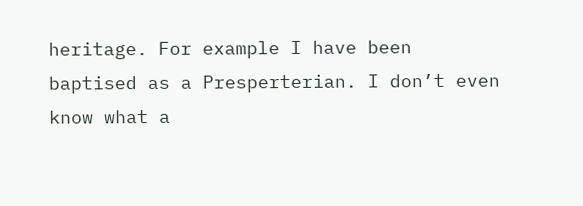heritage. For example I have been baptised as a Presperterian. I don’t even know what a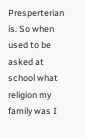Presperterian is. So when used to be asked at school what religion my family was I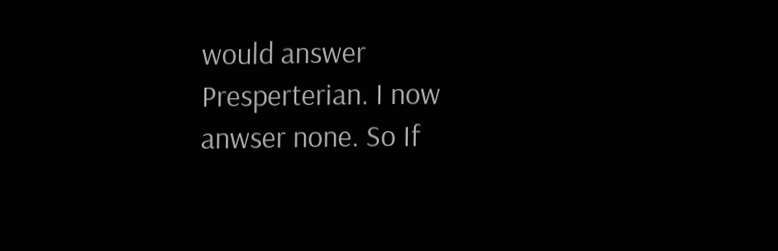would answer Presperterian. I now anwser none. So If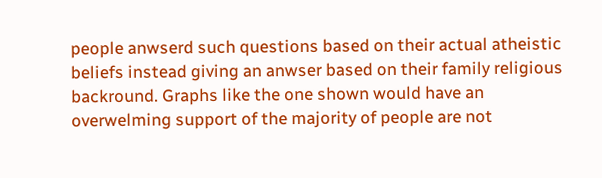people anwserd such questions based on their actual atheistic beliefs instead giving an anwser based on their family religious backround. Graphs like the one shown would have an overwelming support of the majority of people are not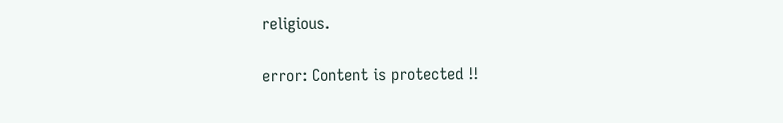religious.

error: Content is protected !!